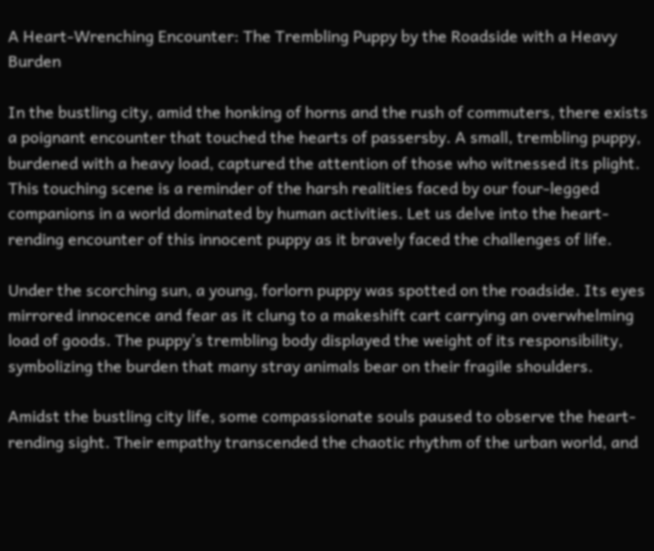A Heart-Wrenching Encounter: The Trembling Puppy by the Roadside with a Heavy Burden

In the bustling city, amid the honking of horns and the rush of commuters, there exists a poignant encounter that touched the hearts of passersby. A small, trembling puppy, burdened with a heavy load, captured the attention of those who witnessed its plight. This touching scene is a reminder of the harsh realities faced by our four-legged companions in a world dominated by human activities. Let us delve into the heart-rending encounter of this innocent puppy as it bravely faced the challenges of life.

Under the scorching sun, a young, forlorn puppy was spotted on the roadside. Its eyes mirrored innocence and fear as it clung to a makeshift cart carrying an overwhelming load of goods. The puppy’s trembling body displayed the weight of its responsibility, symbolizing the burden that many stray animals bear on their fragile shoulders.

Amidst the bustling city life, some compassionate souls paused to observe the heart-rending sight. Their empathy transcended the chaotic rhythm of the urban world, and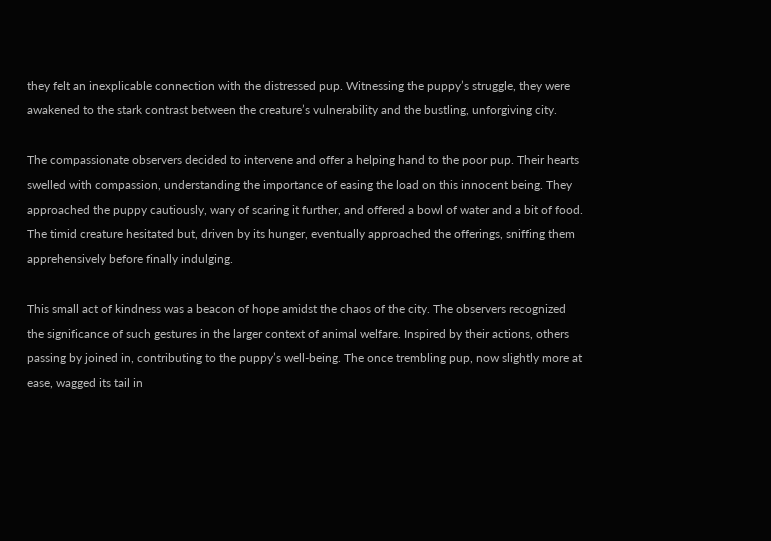they felt an inexplicable connection with the distressed pup. Witnessing the puppy’s struggle, they were awakened to the stark contrast between the creature’s vulnerability and the bustling, unforgiving city.

The compassionate observers decided to intervene and offer a helping hand to the poor pup. Their hearts swelled with compassion, understanding the importance of easing the load on this innocent being. They approached the puppy cautiously, wary of scaring it further, and offered a bowl of water and a bit of food. The timid creature hesitated but, driven by its hunger, eventually approached the offerings, sniffing them apprehensively before finally indulging.

This small act of kindness was a beacon of hope amidst the chaos of the city. The observers recognized the significance of such gestures in the larger context of animal welfare. Inspired by their actions, others passing by joined in, contributing to the puppy’s well-being. The once trembling pup, now slightly more at ease, wagged its tail in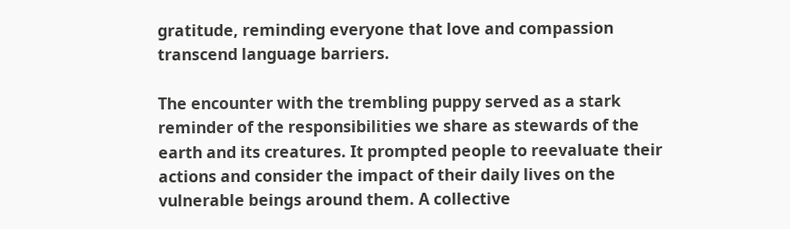gratitude, reminding everyone that love and compassion transcend language barriers.

The encounter with the trembling puppy served as a stark reminder of the responsibilities we share as stewards of the earth and its creatures. It prompted people to reevaluate their actions and consider the impact of their daily lives on the vulnerable beings around them. A collective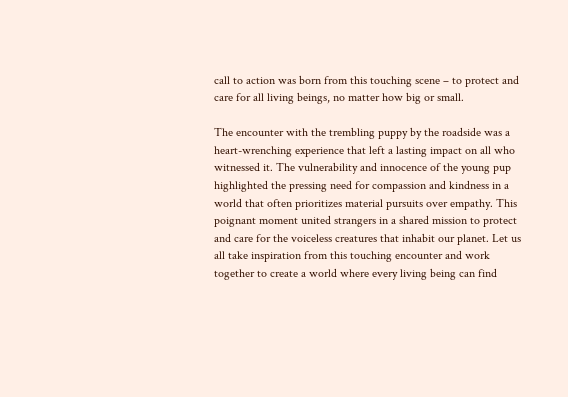call to action was born from this touching scene – to protect and care for all living beings, no matter how big or small.

The encounter with the trembling puppy by the roadside was a heart-wrenching experience that left a lasting impact on all who witnessed it. The vulnerability and innocence of the young pup highlighted the pressing need for compassion and kindness in a world that often prioritizes material pursuits over empathy. This poignant moment united strangers in a shared mission to protect and care for the voiceless creatures that inhabit our planet. Let us all take inspiration from this touching encounter and work together to create a world where every living being can find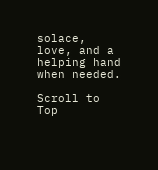solace, love, and a helping hand when needed.

Scroll to Top